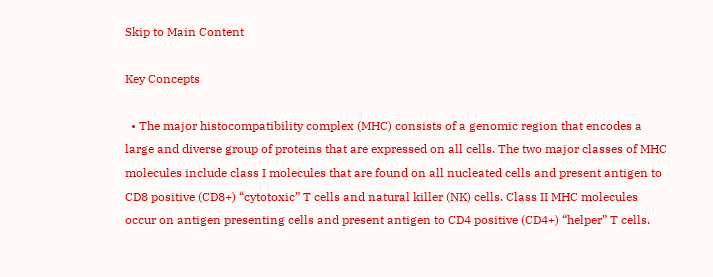Skip to Main Content

Key Concepts

  • The major histocompatibility complex (MHC) consists of a genomic region that encodes a large and diverse group of proteins that are expressed on all cells. The two major classes of MHC molecules include class I molecules that are found on all nucleated cells and present antigen to CD8 positive (CD8+) “cytotoxic” T cells and natural killer (NK) cells. Class II MHC molecules occur on antigen presenting cells and present antigen to CD4 positive (CD4+) “helper” T cells.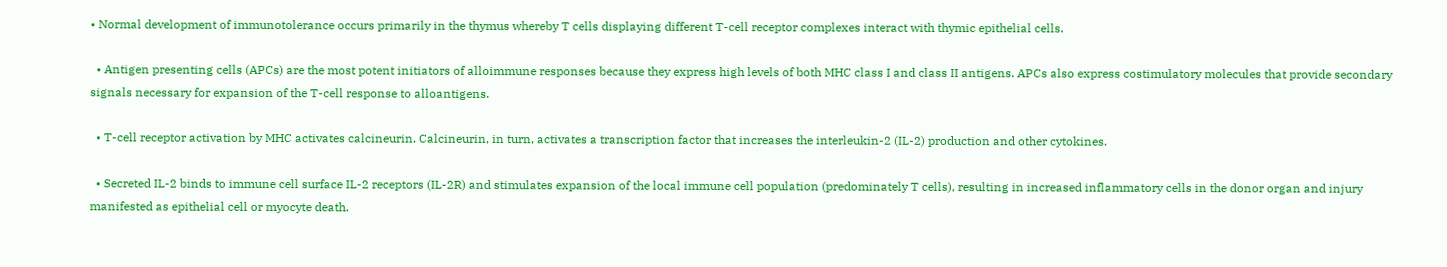• Normal development of immunotolerance occurs primarily in the thymus whereby T cells displaying different T-cell receptor complexes interact with thymic epithelial cells.

  • Antigen presenting cells (APCs) are the most potent initiators of alloimmune responses because they express high levels of both MHC class I and class II antigens. APCs also express costimulatory molecules that provide secondary signals necessary for expansion of the T-cell response to alloantigens.

  • T-cell receptor activation by MHC activates calcineurin. Calcineurin, in turn, activates a transcription factor that increases the interleukin-2 (IL-2) production and other cytokines.

  • Secreted IL-2 binds to immune cell surface IL-2 receptors (IL-2R) and stimulates expansion of the local immune cell population (predominately T cells), resulting in increased inflammatory cells in the donor organ and injury manifested as epithelial cell or myocyte death.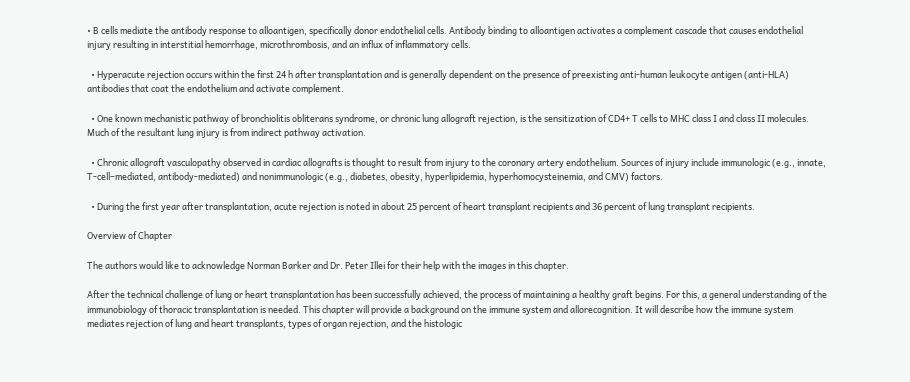• B cells mediate the antibody response to alloantigen, specifically donor endothelial cells. Antibody binding to alloantigen activates a complement cascade that causes endothelial injury resulting in interstitial hemorrhage, microthrombosis, and an influx of inflammatory cells.

  • Hyperacute rejection occurs within the first 24 h after transplantation and is generally dependent on the presence of preexisting anti-human leukocyte antigen (anti-HLA) antibodies that coat the endothelium and activate complement.

  • One known mechanistic pathway of bronchiolitis obliterans syndrome, or chronic lung allograft rejection, is the sensitization of CD4+ T cells to MHC class I and class II molecules. Much of the resultant lung injury is from indirect pathway activation.

  • Chronic allograft vasculopathy observed in cardiac allografts is thought to result from injury to the coronary artery endothelium. Sources of injury include immunologic (e.g., innate, T-cell–mediated, antibody-mediated) and nonimmunologic (e.g., diabetes, obesity, hyperlipidemia, hyperhomocysteinemia, and CMV) factors.

  • During the first year after transplantation, acute rejection is noted in about 25 percent of heart transplant recipients and 36 percent of lung transplant recipients.

Overview of Chapter

The authors would like to acknowledge Norman Barker and Dr. Peter Illei for their help with the images in this chapter.

After the technical challenge of lung or heart transplantation has been successfully achieved, the process of maintaining a healthy graft begins. For this, a general understanding of the immunobiology of thoracic transplantation is needed. This chapter will provide a background on the immune system and allorecognition. It will describe how the immune system mediates rejection of lung and heart transplants, types of organ rejection, and the histologic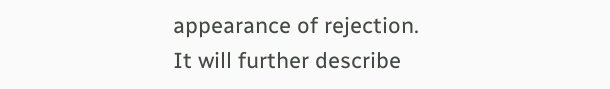appearance of rejection. It will further describe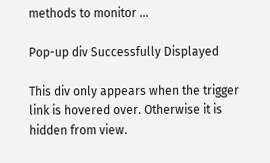methods to monitor ...

Pop-up div Successfully Displayed

This div only appears when the trigger link is hovered over. Otherwise it is hidden from view.